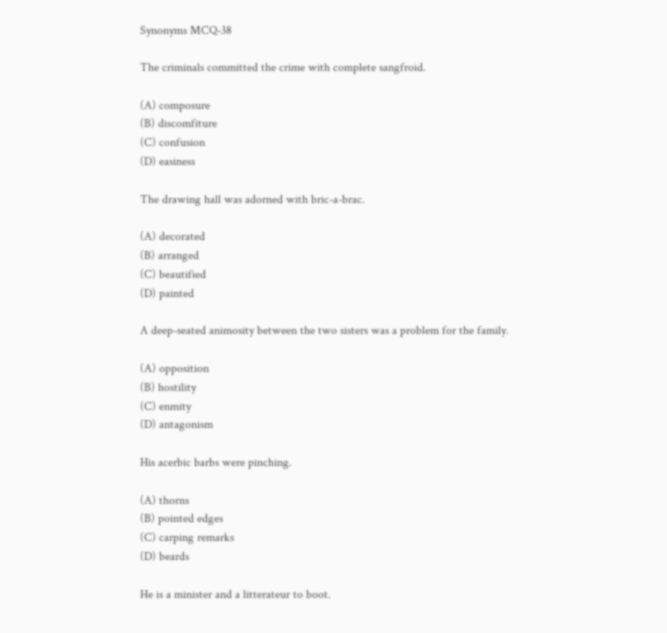Synonyms MCQ-38

The criminals committed the crime with complete sangfroid.

(A) composure
(B) discomfiture
(C) confusion
(D) easiness

The drawing hall was adorned with bric-a-brac.

(A) decorated
(B) arranged
(C) beautified
(D) painted

A deep-seated animosity between the two sisters was a problem for the family.

(A) opposition
(B) hostility
(C) enmity
(D) antagonism

His acerbic barbs were pinching.

(A) thorns
(B) pointed edges
(C) carping remarks
(D) beards

He is a minister and a litterateur to boot.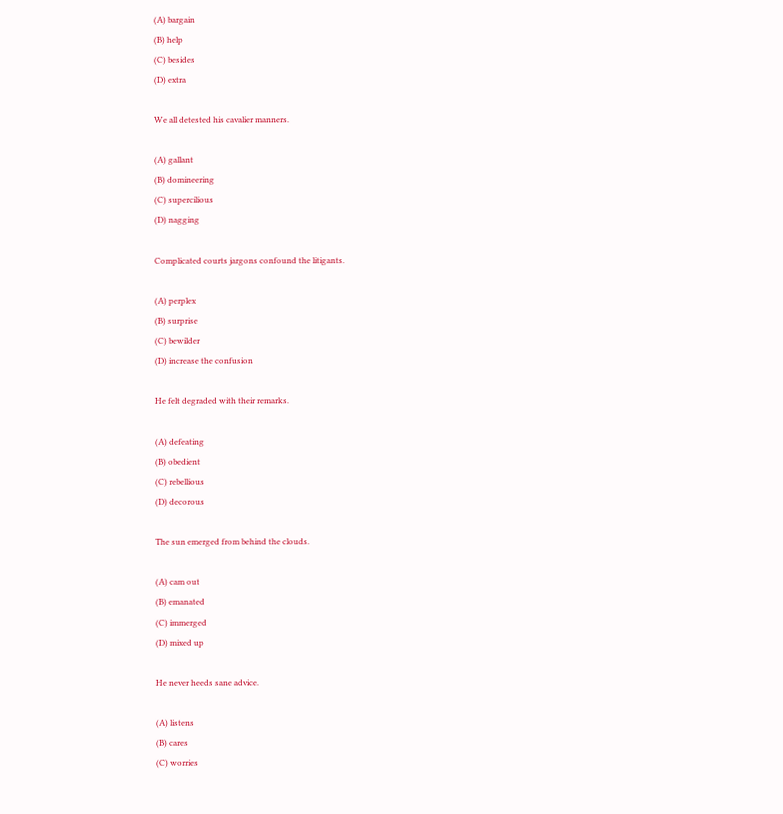(A) bargain
(B) help
(C) besides
(D) extra

We all detested his cavalier manners.

(A) gallant
(B) domineering
(C) supercilious
(D) nagging

Complicated courts jargons confound the litigants.

(A) perplex
(B) surprise
(C) bewilder
(D) increase the confusion

He felt degraded with their remarks.

(A) defeating
(B) obedient
(C) rebellious
(D) decorous

The sun emerged from behind the clouds.

(A) cam out
(B) emanated
(C) immerged
(D) mixed up

He never heeds sane advice.

(A) listens
(B) cares
(C) worries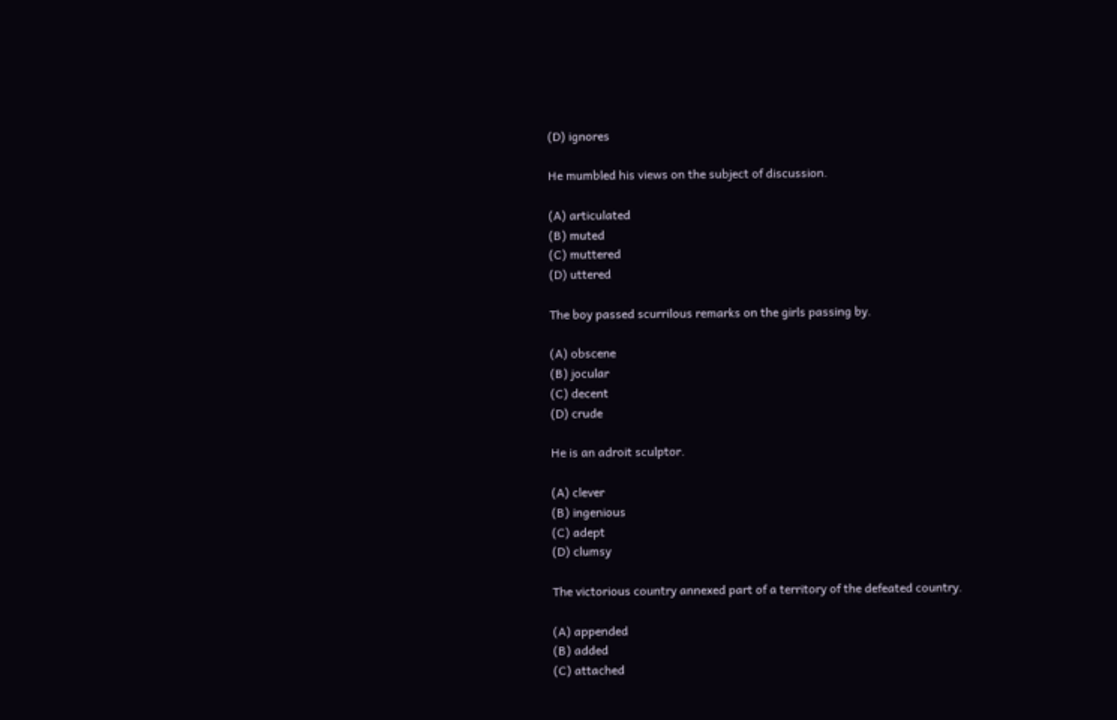(D) ignores

He mumbled his views on the subject of discussion.

(A) articulated
(B) muted
(C) muttered
(D) uttered

The boy passed scurrilous remarks on the girls passing by.

(A) obscene
(B) jocular
(C) decent
(D) crude

He is an adroit sculptor.

(A) clever
(B) ingenious
(C) adept
(D) clumsy

The victorious country annexed part of a territory of the defeated country.

(A) appended
(B) added
(C) attached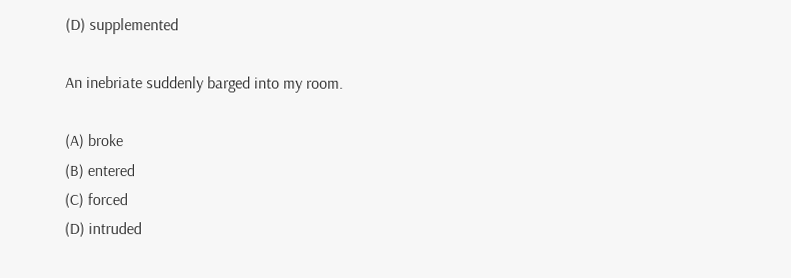(D) supplemented

An inebriate suddenly barged into my room.

(A) broke
(B) entered
(C) forced
(D) intruded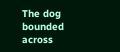The dog bounded across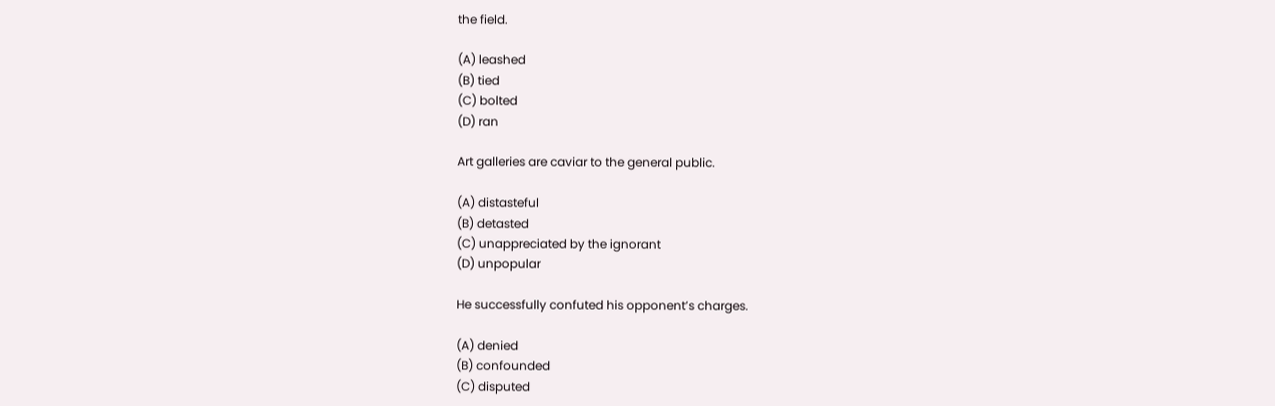the field.

(A) leashed
(B) tied
(C) bolted
(D) ran

Art galleries are caviar to the general public.

(A) distasteful
(B) detasted
(C) unappreciated by the ignorant
(D) unpopular

He successfully confuted his opponent’s charges.

(A) denied
(B) confounded
(C) disputed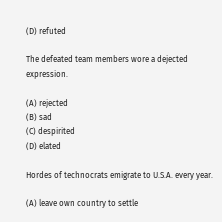(D) refuted

The defeated team members wore a dejected expression.

(A) rejected
(B) sad
(C) despirited
(D) elated

Hordes of technocrats emigrate to U.S.A. every year.

(A) leave own country to settle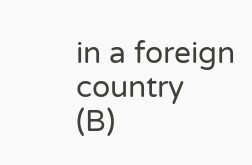in a foreign country
(B)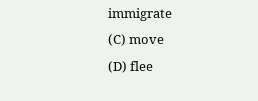immigrate
(C) move
(D) flee